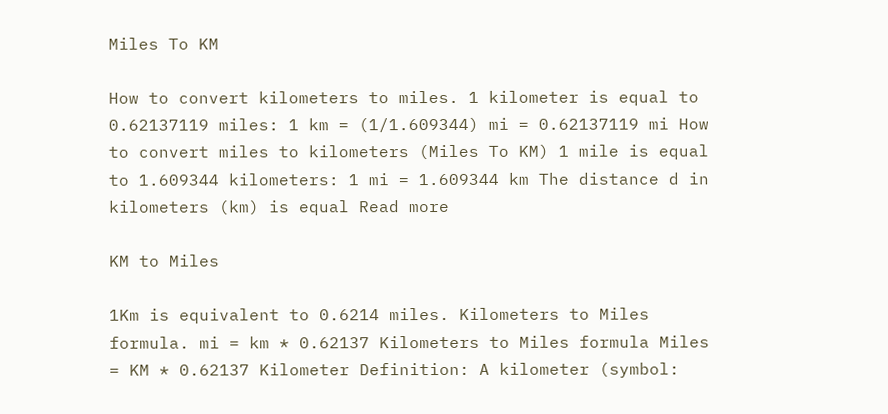Miles To KM

How to convert kilometers to miles. 1 kilometer is equal to 0.62137119 miles: 1 km = (1/1.609344) mi = 0.62137119 mi How to convert miles to kilometers (Miles To KM) 1 mile is equal to 1.609344 kilometers: 1 mi = 1.609344 km The distance d in kilometers (km) is equal Read more

KM to Miles

1Km is equivalent to 0.6214 miles. Kilometers to Miles formula. mi = km * 0.62137 Kilometers to Miles formula Miles  = KM * 0.62137 Kilometer Definition: A kilometer (symbol: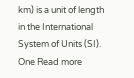km) is a unit of length in the International System of Units (SI). One Read more